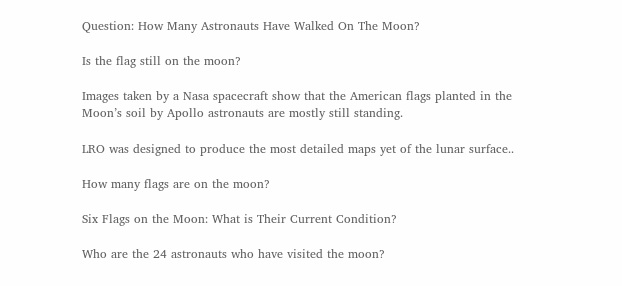Question: How Many Astronauts Have Walked On The Moon?

Is the flag still on the moon?

Images taken by a Nasa spacecraft show that the American flags planted in the Moon’s soil by Apollo astronauts are mostly still standing.

LRO was designed to produce the most detailed maps yet of the lunar surface..

How many flags are on the moon?

Six Flags on the Moon: What is Their Current Condition?

Who are the 24 astronauts who have visited the moon?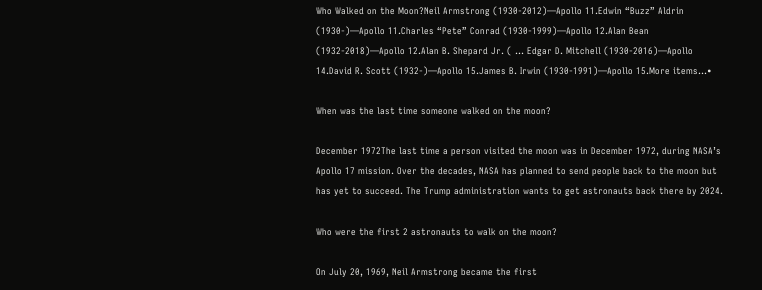Who Walked on the Moon?Neil Armstrong (1930-2012)—Apollo 11.Edwin “Buzz” Aldrin (1930-)—Apollo 11.Charles “Pete” Conrad (1930-1999)—Apollo 12.Alan Bean (1932-2018)—Apollo 12.Alan B. Shepard Jr. ( … Edgar D. Mitchell (1930-2016)—Apollo 14.David R. Scott (1932-)—Apollo 15.James B. Irwin (1930-1991)—Apollo 15.More items…•

When was the last time someone walked on the moon?

December 1972The last time a person visited the moon was in December 1972, during NASA’s Apollo 17 mission. Over the decades, NASA has planned to send people back to the moon but has yet to succeed. The Trump administration wants to get astronauts back there by 2024.

Who were the first 2 astronauts to walk on the moon?

On July 20, 1969, Neil Armstrong became the first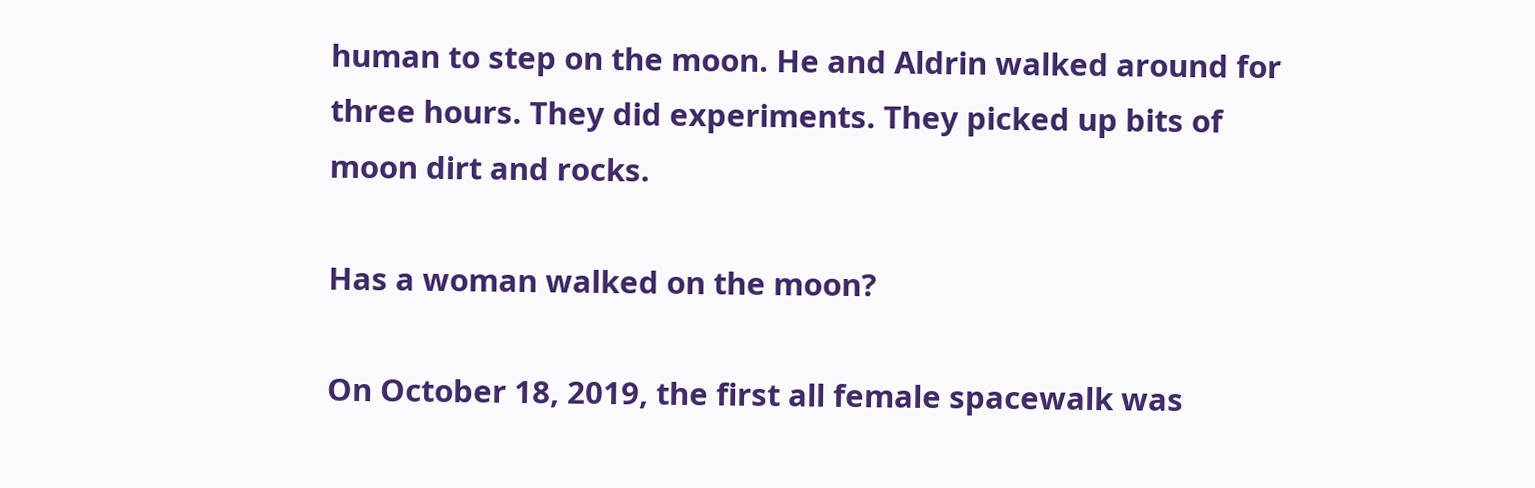human to step on the moon. He and Aldrin walked around for three hours. They did experiments. They picked up bits of moon dirt and rocks.

Has a woman walked on the moon?

On October 18, 2019, the first all female spacewalk was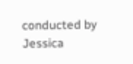conducted by Jessica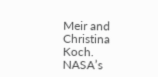Meir and Christina Koch. NASA’s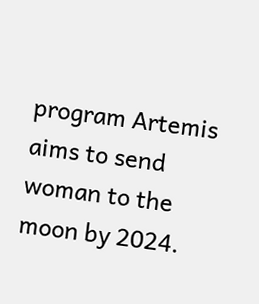program Artemis aims to send woman to the moon by 2024.